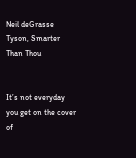Neil deGrasse Tyson, Smarter Than Thou


It’s not everyday you get on the cover of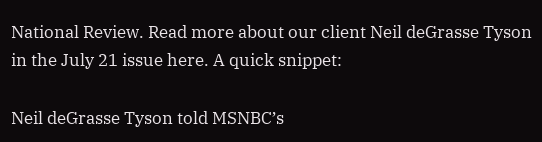National Review. Read more about our client Neil deGrasse Tyson in the July 21 issue here. A quick snippet:

Neil deGrasse Tyson told MSNBC’s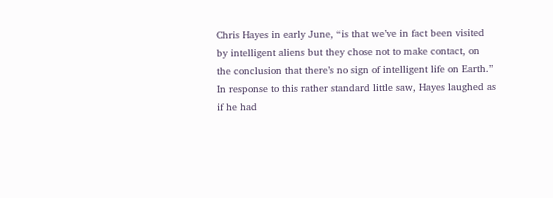Chris Hayes in early June, “is that we’ve in fact been visited by intelligent aliens but they chose not to make contact, on the conclusion that there’s no sign of intelligent life on Earth.” In response to this rather standard little saw, Hayes laughed as if he had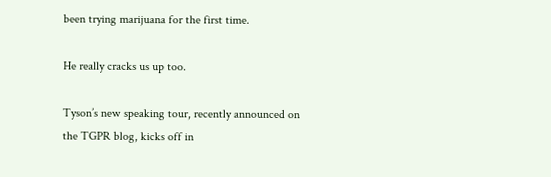been trying marijuana for the first time.

He really cracks us up too.

Tyson’s new speaking tour, recently announced on the TGPR blog, kicks off in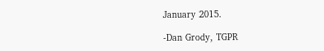January 2015.

-Dan Grody, TGPR